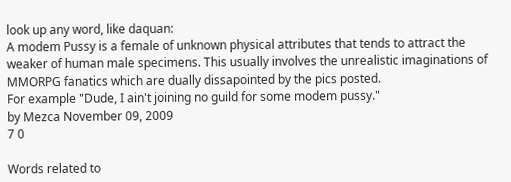look up any word, like daquan:
A modem Pussy is a female of unknown physical attributes that tends to attract the weaker of human male specimens. This usually involves the unrealistic imaginations of MMORPG fanatics which are dually dissapointed by the pics posted.
For example "Dude, I ain't joining no guild for some modem pussy."
by Mezca November 09, 2009
7 0

Words related to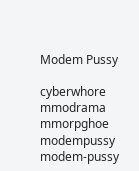Modem Pussy

cyberwhore mmodrama mmorpghoe modempussy modem-pussy